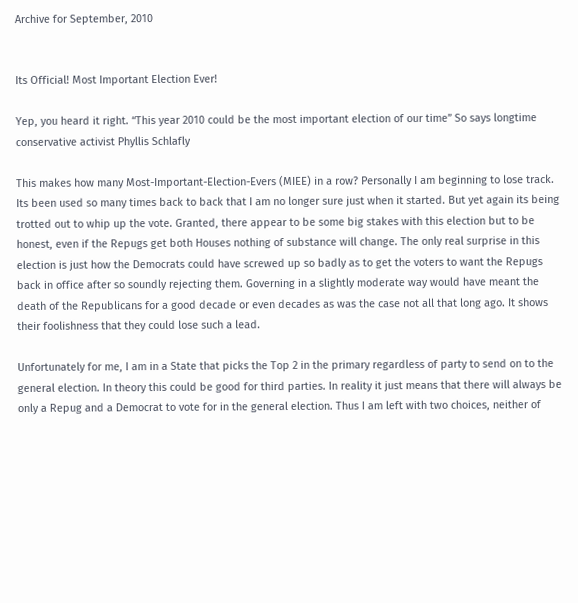Archive for September, 2010


Its Official! Most Important Election Ever!

Yep, you heard it right. “This year 2010 could be the most important election of our time” So says longtime conservative activist Phyllis Schlafly

This makes how many Most-Important-Election-Evers (MIEE) in a row? Personally I am beginning to lose track. Its been used so many times back to back that I am no longer sure just when it started. But yet again its being trotted out to whip up the vote. Granted, there appear to be some big stakes with this election but to be honest, even if the Repugs get both Houses nothing of substance will change. The only real surprise in this election is just how the Democrats could have screwed up so badly as to get the voters to want the Repugs back in office after so soundly rejecting them. Governing in a slightly moderate way would have meant the death of the Republicans for a good decade or even decades as was the case not all that long ago. It shows their foolishness that they could lose such a lead.

Unfortunately for me, I am in a State that picks the Top 2 in the primary regardless of party to send on to the general election. In theory this could be good for third parties. In reality it just means that there will always be only a Repug and a Democrat to vote for in the general election. Thus I am left with two choices, neither of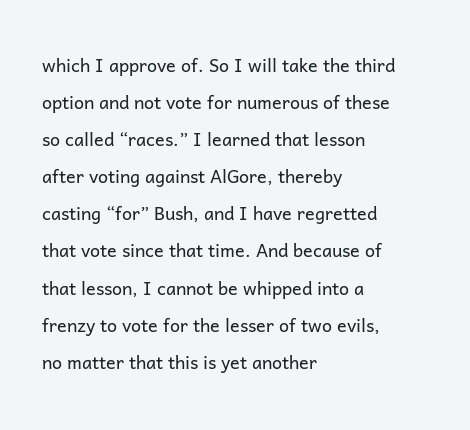which I approve of. So I will take the third option and not vote for numerous of these so called “races.” I learned that lesson after voting against AlGore, thereby casting “for” Bush, and I have regretted that vote since that time. And because of that lesson, I cannot be whipped into a frenzy to vote for the lesser of two evils, no matter that this is yet another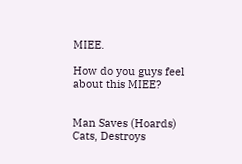MIEE.

How do you guys feel about this MIEE?


Man Saves (Hoards) Cats, Destroys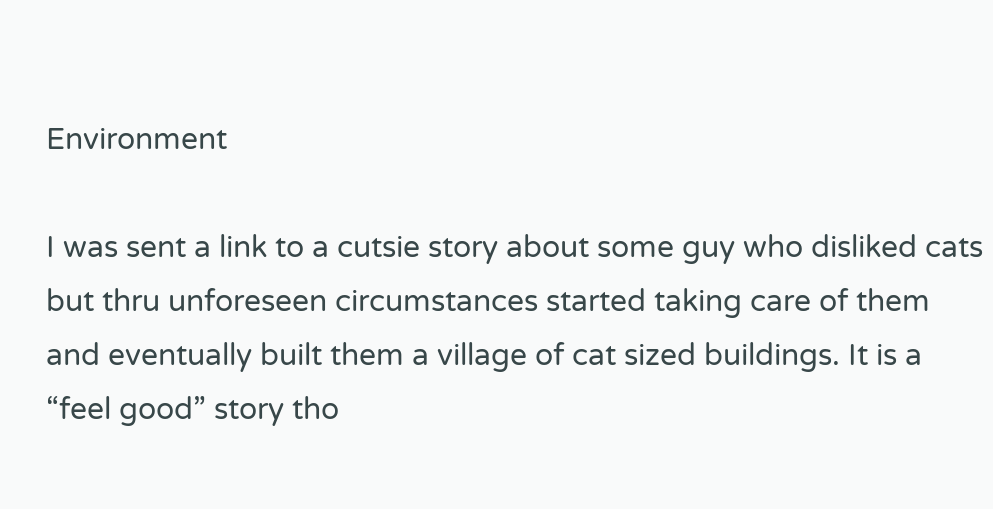Environment

I was sent a link to a cutsie story about some guy who disliked cats but thru unforeseen circumstances started taking care of them and eventually built them a village of cat sized buildings. It is a “feel good” story tho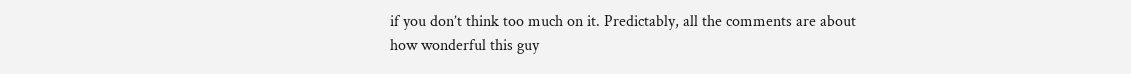if you don’t think too much on it. Predictably, all the comments are about how wonderful this guy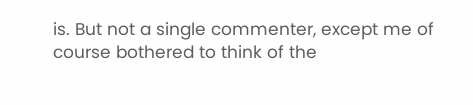is. But not a single commenter, except me of course bothered to think of the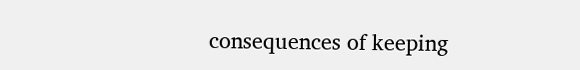consequences of keeping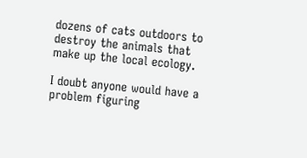dozens of cats outdoors to destroy the animals that make up the local ecology.

I doubt anyone would have a problem figuring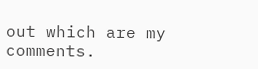out which are my comments.